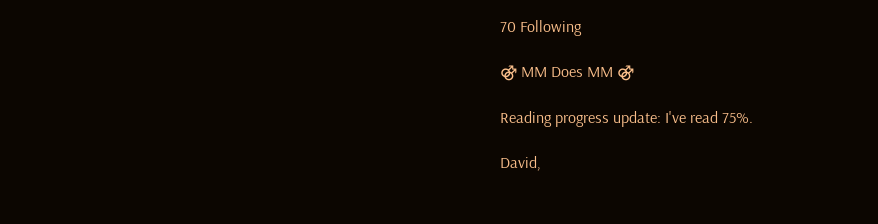70 Following

⚣ MM Does MM ⚣

Reading progress update: I've read 75%.

David,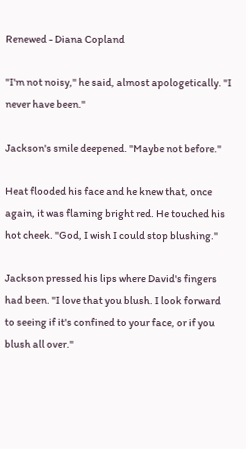Renewed - Diana Copland

"I'm not noisy," he said, almost apologetically. "I never have been."

Jackson's smile deepened. "Maybe not before."

Heat flooded his face and he knew that, once again, it was flaming bright red. He touched his hot cheek. "God, I wish I could stop blushing."

Jackson pressed his lips where David's fingers had been. "I love that you blush. I look forward to seeing if it's confined to your face, or if you blush all over."